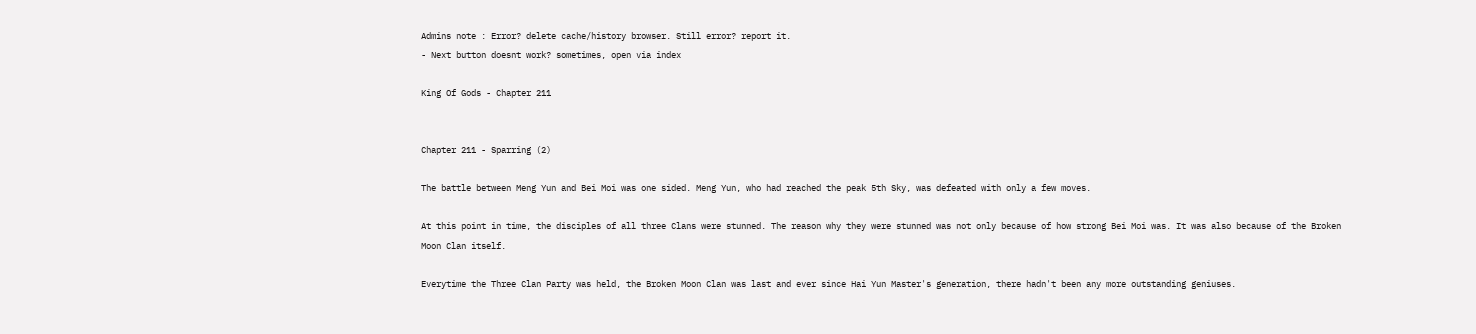Admins note : Error? delete cache/history browser. Still error? report it.
- Next button doesnt work? sometimes, open via index

King Of Gods - Chapter 211


Chapter 211 - Sparring (2)

The battle between Meng Yun and Bei Moi was one sided. Meng Yun, who had reached the peak 5th Sky, was defeated with only a few moves.

At this point in time, the disciples of all three Clans were stunned. The reason why they were stunned was not only because of how strong Bei Moi was. It was also because of the Broken Moon Clan itself.

Everytime the Three Clan Party was held, the Broken Moon Clan was last and ever since Hai Yun Master's generation, there hadn't been any more outstanding geniuses.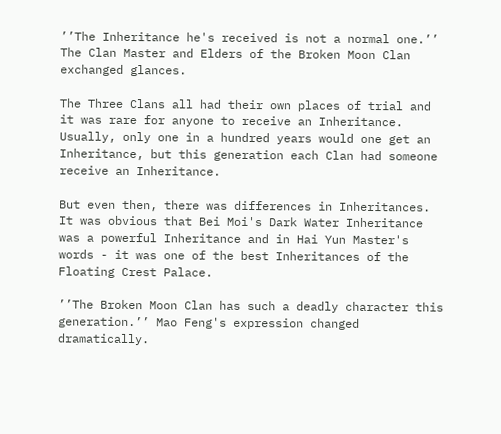’’The Inheritance he's received is not a normal one.’’ The Clan Master and Elders of the Broken Moon Clan exchanged glances.

The Three Clans all had their own places of trial and it was rare for anyone to receive an Inheritance. Usually, only one in a hundred years would one get an Inheritance, but this generation each Clan had someone receive an Inheritance.

But even then, there was differences in Inheritances. It was obvious that Bei Moi's Dark Water Inheritance was a powerful Inheritance and in Hai Yun Master's words - it was one of the best Inheritances of the Floating Crest Palace.

’’The Broken Moon Clan has such a deadly character this generation.’’ Mao Feng's expression changed dramatically.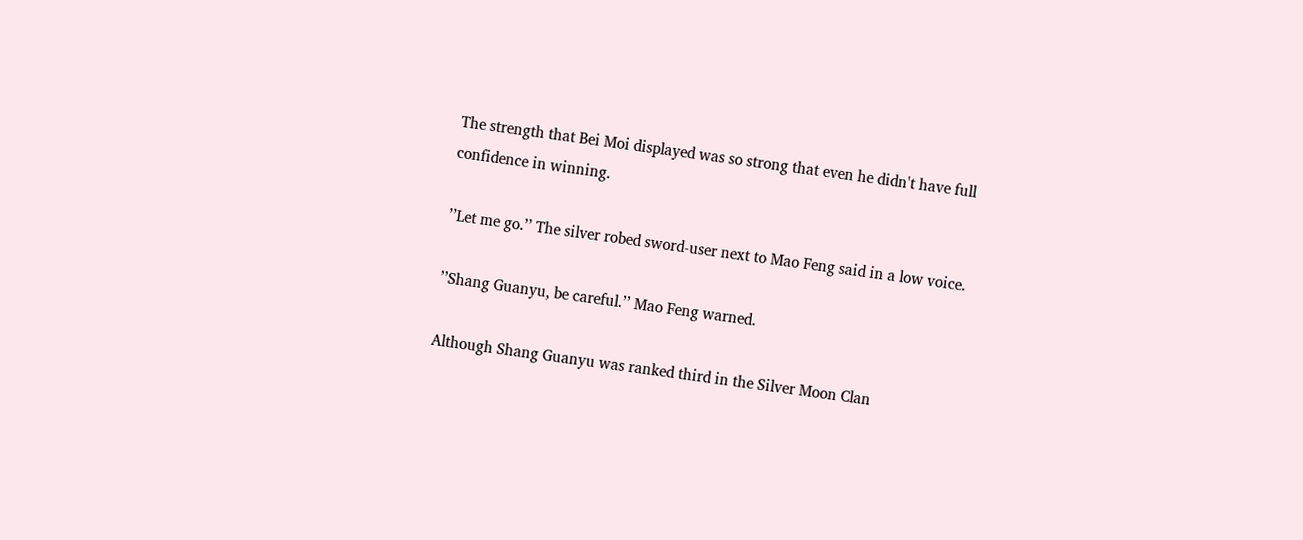The strength that Bei Moi displayed was so strong that even he didn't have full confidence in winning.

’’Let me go.’’ The silver robed sword-user next to Mao Feng said in a low voice.

’’Shang Guanyu, be careful.’’ Mao Feng warned.

Although Shang Guanyu was ranked third in the Silver Moon Clan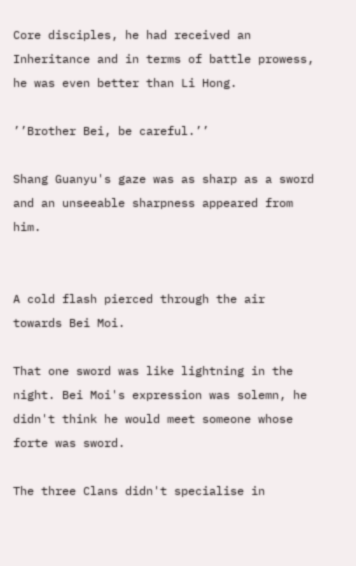Core disciples, he had received an Inheritance and in terms of battle prowess, he was even better than Li Hong.

’’Brother Bei, be careful.’’

Shang Guanyu's gaze was as sharp as a sword and an unseeable sharpness appeared from him.


A cold flash pierced through the air towards Bei Moi.

That one sword was like lightning in the night. Bei Moi's expression was solemn, he didn't think he would meet someone whose forte was sword.

The three Clans didn't specialise in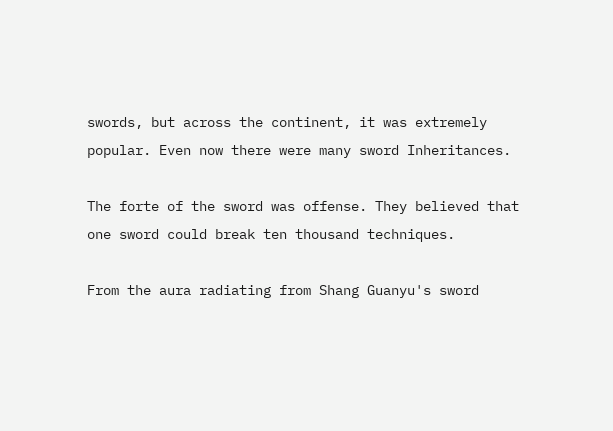swords, but across the continent, it was extremely popular. Even now there were many sword Inheritances.

The forte of the sword was offense. They believed that one sword could break ten thousand techniques.

From the aura radiating from Shang Guanyu's sword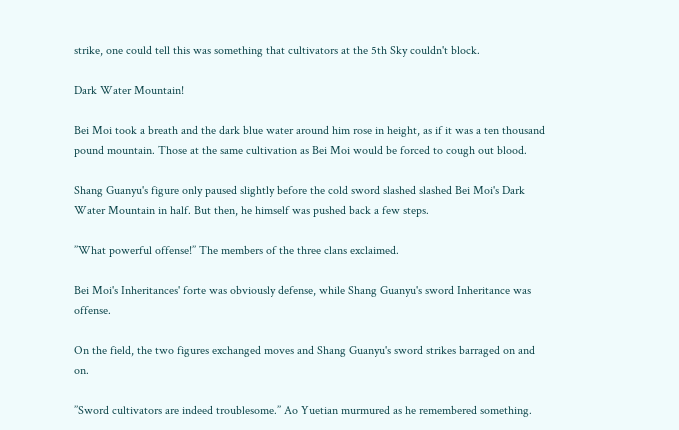strike, one could tell this was something that cultivators at the 5th Sky couldn't block.

Dark Water Mountain!

Bei Moi took a breath and the dark blue water around him rose in height, as if it was a ten thousand pound mountain. Those at the same cultivation as Bei Moi would be forced to cough out blood.

Shang Guanyu's figure only paused slightly before the cold sword slashed slashed Bei Moi's Dark Water Mountain in half. But then, he himself was pushed back a few steps.

’’What powerful offense!’’ The members of the three clans exclaimed.

Bei Moi's Inheritances' forte was obviously defense, while Shang Guanyu's sword Inheritance was offense.

On the field, the two figures exchanged moves and Shang Guanyu's sword strikes barraged on and on.

’’Sword cultivators are indeed troublesome.’’ Ao Yuetian murmured as he remembered something.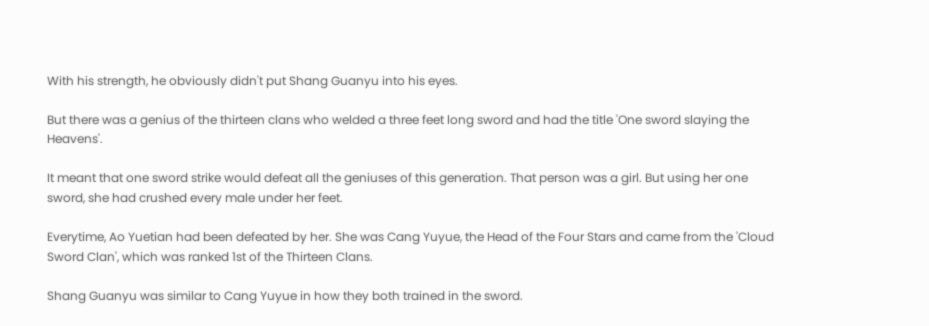With his strength, he obviously didn't put Shang Guanyu into his eyes.

But there was a genius of the thirteen clans who welded a three feet long sword and had the title 'One sword slaying the Heavens'.

It meant that one sword strike would defeat all the geniuses of this generation. That person was a girl. But using her one sword, she had crushed every male under her feet.

Everytime, Ao Yuetian had been defeated by her. She was Cang Yuyue, the Head of the Four Stars and came from the 'Cloud Sword Clan', which was ranked 1st of the Thirteen Clans.

Shang Guanyu was similar to Cang Yuyue in how they both trained in the sword.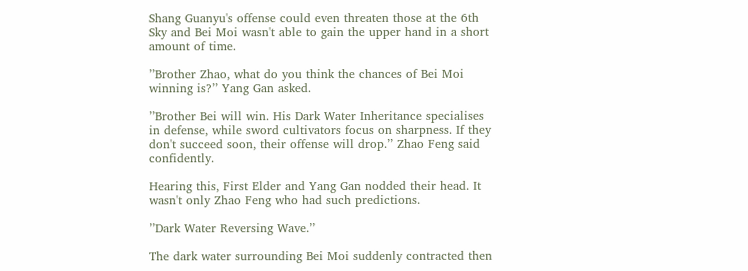Shang Guanyu's offense could even threaten those at the 6th Sky and Bei Moi wasn't able to gain the upper hand in a short amount of time.

’’Brother Zhao, what do you think the chances of Bei Moi winning is?’’ Yang Gan asked.

’’Brother Bei will win. His Dark Water Inheritance specialises in defense, while sword cultivators focus on sharpness. If they don't succeed soon, their offense will drop.’’ Zhao Feng said confidently.

Hearing this, First Elder and Yang Gan nodded their head. It wasn't only Zhao Feng who had such predictions.

’’Dark Water Reversing Wave.’’

The dark water surrounding Bei Moi suddenly contracted then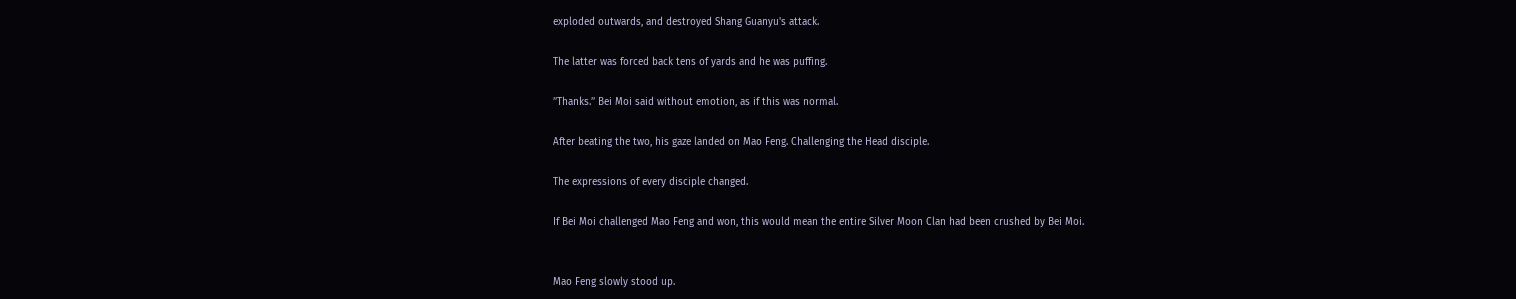exploded outwards, and destroyed Shang Guanyu's attack.

The latter was forced back tens of yards and he was puffing.

’’Thanks.’’ Bei Moi said without emotion, as if this was normal.

After beating the two, his gaze landed on Mao Feng. Challenging the Head disciple.

The expressions of every disciple changed.

If Bei Moi challenged Mao Feng and won, this would mean the entire Silver Moon Clan had been crushed by Bei Moi.


Mao Feng slowly stood up.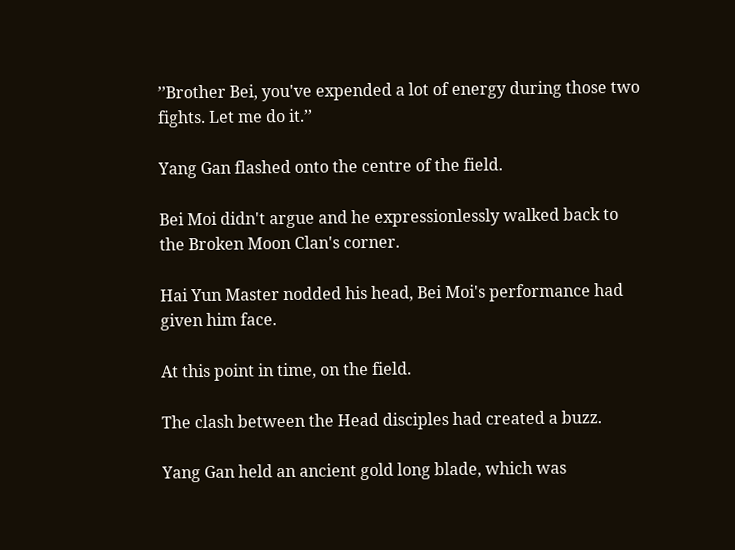’’Brother Bei, you've expended a lot of energy during those two fights. Let me do it.’’

Yang Gan flashed onto the centre of the field.

Bei Moi didn't argue and he expressionlessly walked back to the Broken Moon Clan's corner.

Hai Yun Master nodded his head, Bei Moi's performance had given him face.

At this point in time, on the field.

The clash between the Head disciples had created a buzz.

Yang Gan held an ancient gold long blade, which was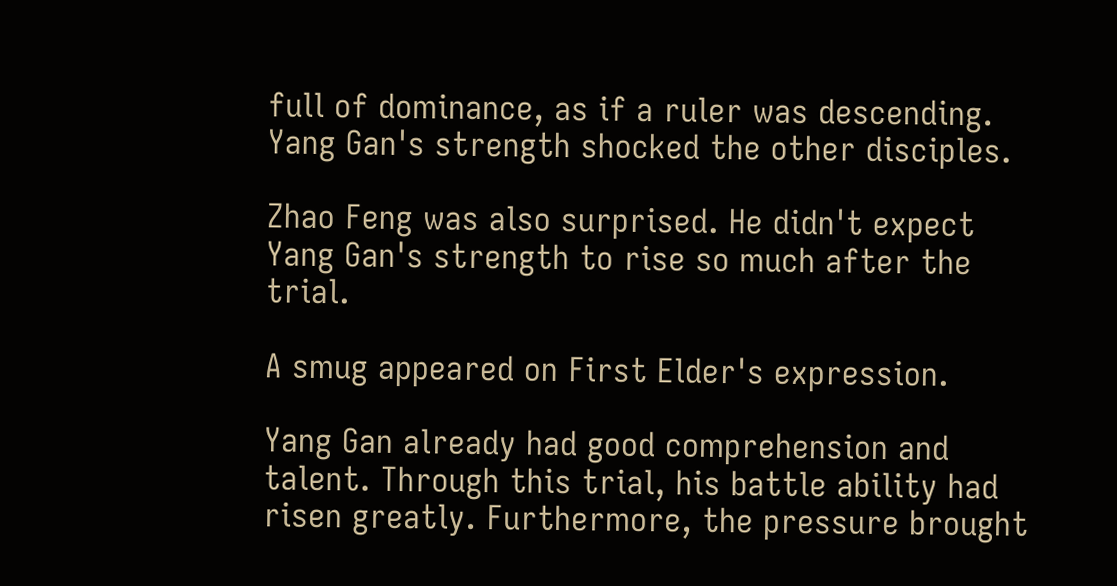full of dominance, as if a ruler was descending. Yang Gan's strength shocked the other disciples.

Zhao Feng was also surprised. He didn't expect Yang Gan's strength to rise so much after the trial.

A smug appeared on First Elder's expression.

Yang Gan already had good comprehension and talent. Through this trial, his battle ability had risen greatly. Furthermore, the pressure brought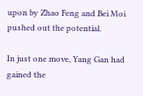upon by Zhao Feng and Bei Moi pushed out the potential.

In just one move, Yang Gan had gained the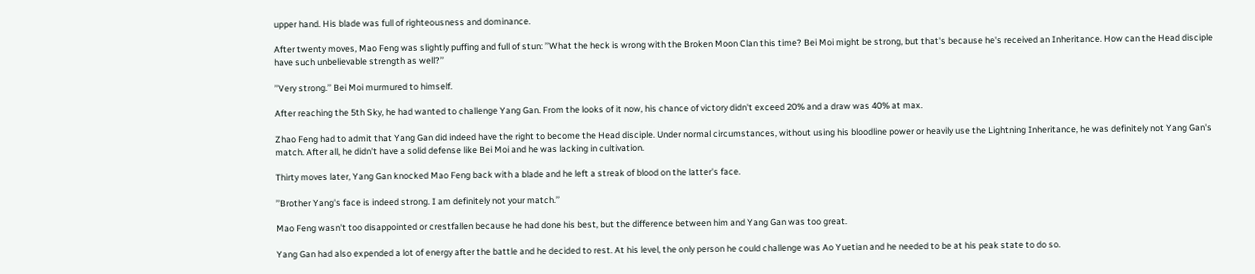upper hand. His blade was full of righteousness and dominance.

After twenty moves, Mao Feng was slightly puffing and full of stun: ’’What the heck is wrong with the Broken Moon Clan this time? Bei Moi might be strong, but that's because he's received an Inheritance. How can the Head disciple have such unbelievable strength as well?’’

’’Very strong.’’ Bei Moi murmured to himself.

After reaching the 5th Sky, he had wanted to challenge Yang Gan. From the looks of it now, his chance of victory didn't exceed 20% and a draw was 40% at max.

Zhao Feng had to admit that Yang Gan did indeed have the right to become the Head disciple. Under normal circumstances, without using his bloodline power or heavily use the Lightning Inheritance, he was definitely not Yang Gan's match. After all, he didn't have a solid defense like Bei Moi and he was lacking in cultivation.

Thirty moves later, Yang Gan knocked Mao Feng back with a blade and he left a streak of blood on the latter's face.

’’Brother Yang's face is indeed strong. I am definitely not your match.’’

Mao Feng wasn't too disappointed or crestfallen because he had done his best, but the difference between him and Yang Gan was too great.

Yang Gan had also expended a lot of energy after the battle and he decided to rest. At his level, the only person he could challenge was Ao Yuetian and he needed to be at his peak state to do so.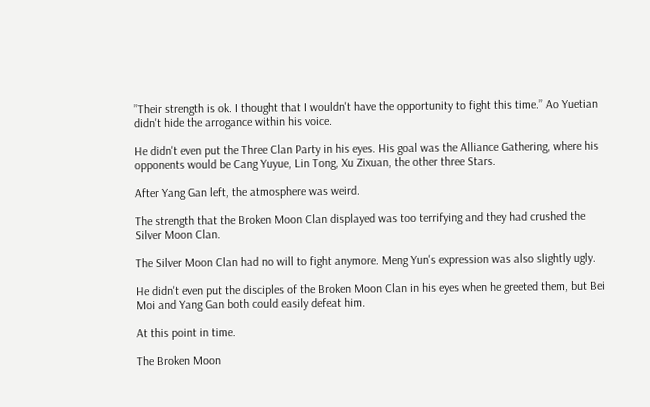’’Their strength is ok. I thought that I wouldn't have the opportunity to fight this time.’’ Ao Yuetian didn't hide the arrogance within his voice.

He didn't even put the Three Clan Party in his eyes. His goal was the Alliance Gathering, where his opponents would be Cang Yuyue, Lin Tong, Xu Zixuan, the other three Stars.

After Yang Gan left, the atmosphere was weird.

The strength that the Broken Moon Clan displayed was too terrifying and they had crushed the Silver Moon Clan.

The Silver Moon Clan had no will to fight anymore. Meng Yun's expression was also slightly ugly.

He didn't even put the disciples of the Broken Moon Clan in his eyes when he greeted them, but Bei Moi and Yang Gan both could easily defeat him.

At this point in time.

The Broken Moon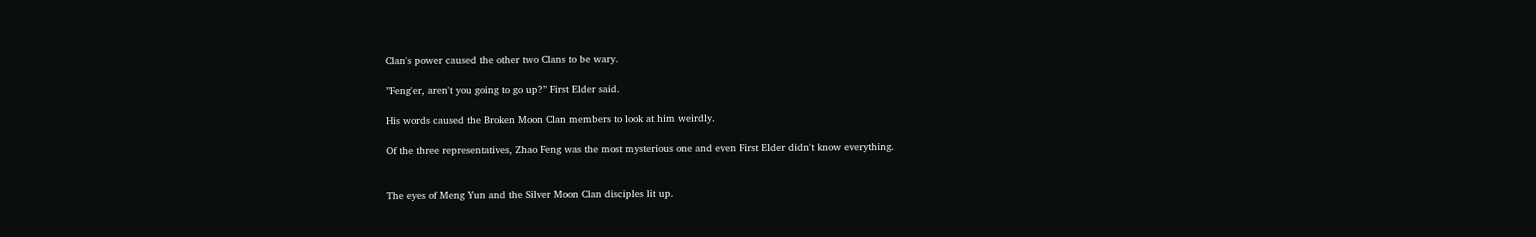Clan's power caused the other two Clans to be wary.

’’Feng'er, aren't you going to go up?’’ First Elder said.

His words caused the Broken Moon Clan members to look at him weirdly.

Of the three representatives, Zhao Feng was the most mysterious one and even First Elder didn't know everything.


The eyes of Meng Yun and the Silver Moon Clan disciples lit up.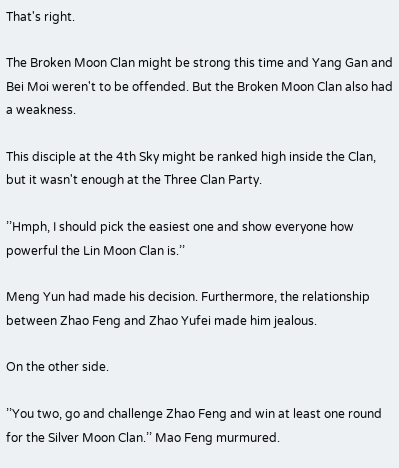That's right.

The Broken Moon Clan might be strong this time and Yang Gan and Bei Moi weren't to be offended. But the Broken Moon Clan also had a weakness.

This disciple at the 4th Sky might be ranked high inside the Clan, but it wasn't enough at the Three Clan Party.

’’Hmph, I should pick the easiest one and show everyone how powerful the Lin Moon Clan is.’’

Meng Yun had made his decision. Furthermore, the relationship between Zhao Feng and Zhao Yufei made him jealous.

On the other side.

’’You two, go and challenge Zhao Feng and win at least one round for the Silver Moon Clan.’’ Mao Feng murmured.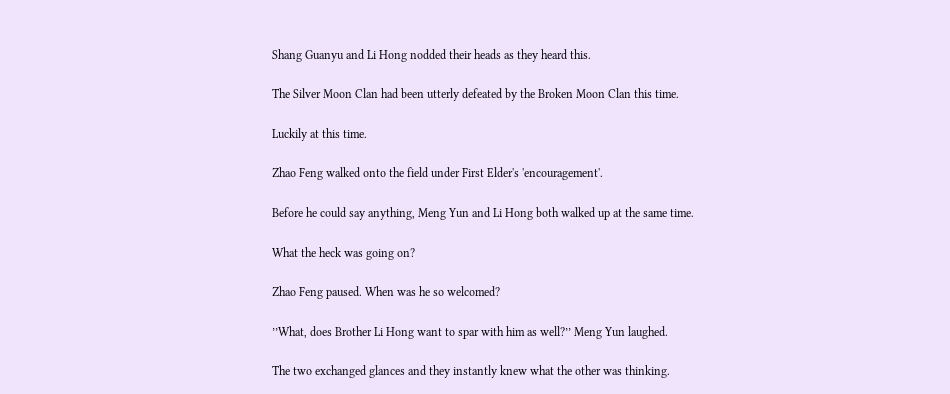Shang Guanyu and Li Hong nodded their heads as they heard this.

The Silver Moon Clan had been utterly defeated by the Broken Moon Clan this time.

Luckily at this time.

Zhao Feng walked onto the field under First Elder's 'encouragement'.

Before he could say anything, Meng Yun and Li Hong both walked up at the same time.

What the heck was going on?

Zhao Feng paused. When was he so welcomed?

’’What, does Brother Li Hong want to spar with him as well?’’ Meng Yun laughed.

The two exchanged glances and they instantly knew what the other was thinking.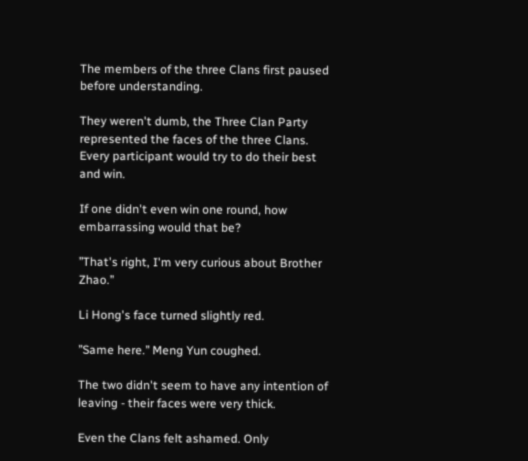The members of the three Clans first paused before understanding.

They weren't dumb, the Three Clan Party represented the faces of the three Clans. Every participant would try to do their best and win.

If one didn't even win one round, how embarrassing would that be?

’’That's right, I'm very curious about Brother Zhao.’’

Li Hong's face turned slightly red.

’’Same here.’’ Meng Yun coughed.

The two didn't seem to have any intention of leaving - their faces were very thick.

Even the Clans felt ashamed. Only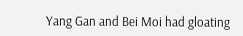Yang Gan and Bei Moi had gloating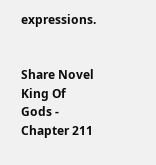expressions.


Share Novel King Of Gods - Chapter 211